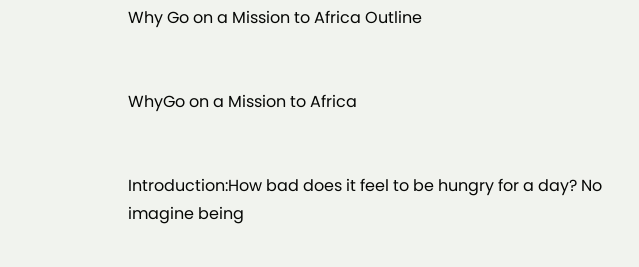Why Go on a Mission to Africa Outline


WhyGo on a Mission to Africa


Introduction:How bad does it feel to be hungry for a day? No imagine being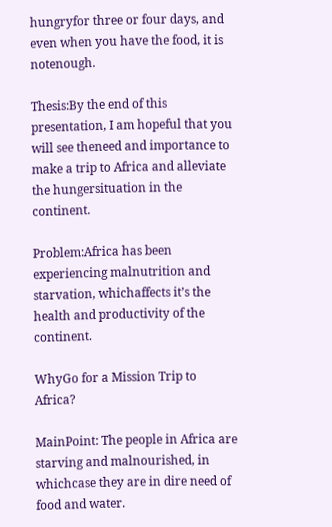hungryfor three or four days, and even when you have the food, it is notenough.

Thesis:By the end of this presentation, I am hopeful that you will see theneed and importance to make a trip to Africa and alleviate the hungersituation in the continent.

Problem:Africa has been experiencing malnutrition and starvation, whichaffects it’s the health and productivity of the continent.

WhyGo for a Mission Trip to Africa?

MainPoint: The people in Africa are starving and malnourished, in whichcase they are in dire need of food and water.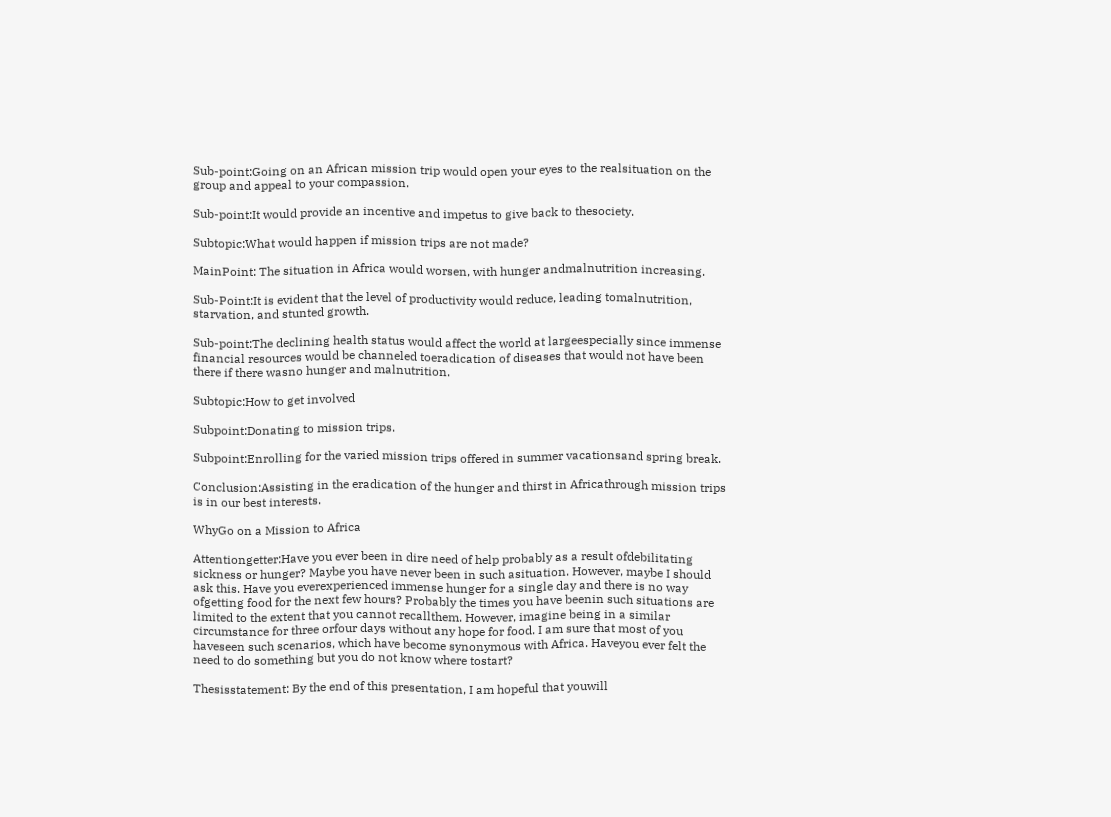Sub-point:Going on an African mission trip would open your eyes to the realsituation on the group and appeal to your compassion.

Sub-point:It would provide an incentive and impetus to give back to thesociety.

Subtopic:What would happen if mission trips are not made?

MainPoint: The situation in Africa would worsen, with hunger andmalnutrition increasing.

Sub-Point:It is evident that the level of productivity would reduce, leading tomalnutrition, starvation, and stunted growth.

Sub-point:The declining health status would affect the world at largeespecially since immense financial resources would be channeled toeradication of diseases that would not have been there if there wasno hunger and malnutrition.

Subtopic:How to get involved

Subpoint:Donating to mission trips.

Subpoint:Enrolling for the varied mission trips offered in summer vacationsand spring break.

Conclusion:Assisting in the eradication of the hunger and thirst in Africathrough mission trips is in our best interests.

WhyGo on a Mission to Africa

Attentiongetter:Have you ever been in dire need of help probably as a result ofdebilitating sickness or hunger? Maybe you have never been in such asituation. However, maybe I should ask this. Have you everexperienced immense hunger for a single day and there is no way ofgetting food for the next few hours? Probably the times you have beenin such situations are limited to the extent that you cannot recallthem. However, imagine being in a similar circumstance for three orfour days without any hope for food. I am sure that most of you haveseen such scenarios, which have become synonymous with Africa. Haveyou ever felt the need to do something but you do not know where tostart?

Thesisstatement: By the end of this presentation, I am hopeful that youwill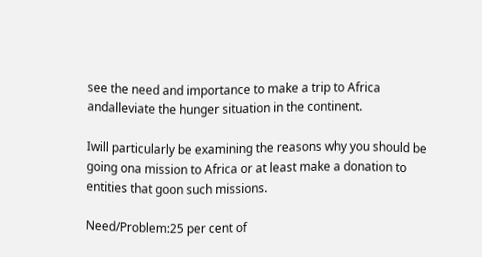see the need and importance to make a trip to Africa andalleviate the hunger situation in the continent.

Iwill particularly be examining the reasons why you should be going ona mission to Africa or at least make a donation to entities that goon such missions.

Need/Problem:25 per cent of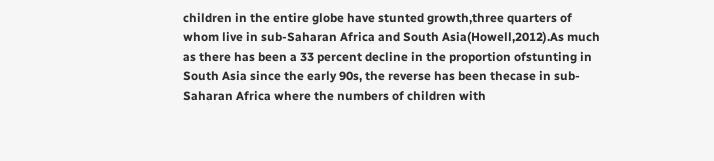children in the entire globe have stunted growth,three quarters of whom live in sub-Saharan Africa and South Asia(Howell,2012).As much as there has been a 33 percent decline in the proportion ofstunting in South Asia since the early 90s, the reverse has been thecase in sub-Saharan Africa where the numbers of children with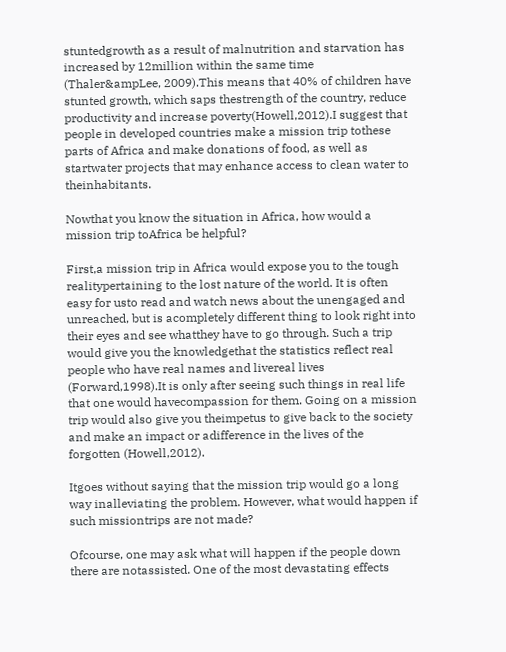stuntedgrowth as a result of malnutrition and starvation has increased by 12million within the same time (Thaler&ampLee, 2009).This means that 40% of children have stunted growth, which saps thestrength of the country, reduce productivity and increase poverty(Howell,2012).I suggest that people in developed countries make a mission trip tothese parts of Africa and make donations of food, as well as startwater projects that may enhance access to clean water to theinhabitants.

Nowthat you know the situation in Africa, how would a mission trip toAfrica be helpful?

First,a mission trip in Africa would expose you to the tough realitypertaining to the lost nature of the world. It is often easy for usto read and watch news about the unengaged and unreached, but is acompletely different thing to look right into their eyes and see whatthey have to go through. Such a trip would give you the knowledgethat the statistics reflect real people who have real names and livereal lives (Forward,1998).It is only after seeing such things in real life that one would havecompassion for them. Going on a mission trip would also give you theimpetus to give back to the society and make an impact or adifference in the lives of the forgotten (Howell,2012).

Itgoes without saying that the mission trip would go a long way inalleviating the problem. However, what would happen if such missiontrips are not made?

Ofcourse, one may ask what will happen if the people down there are notassisted. One of the most devastating effects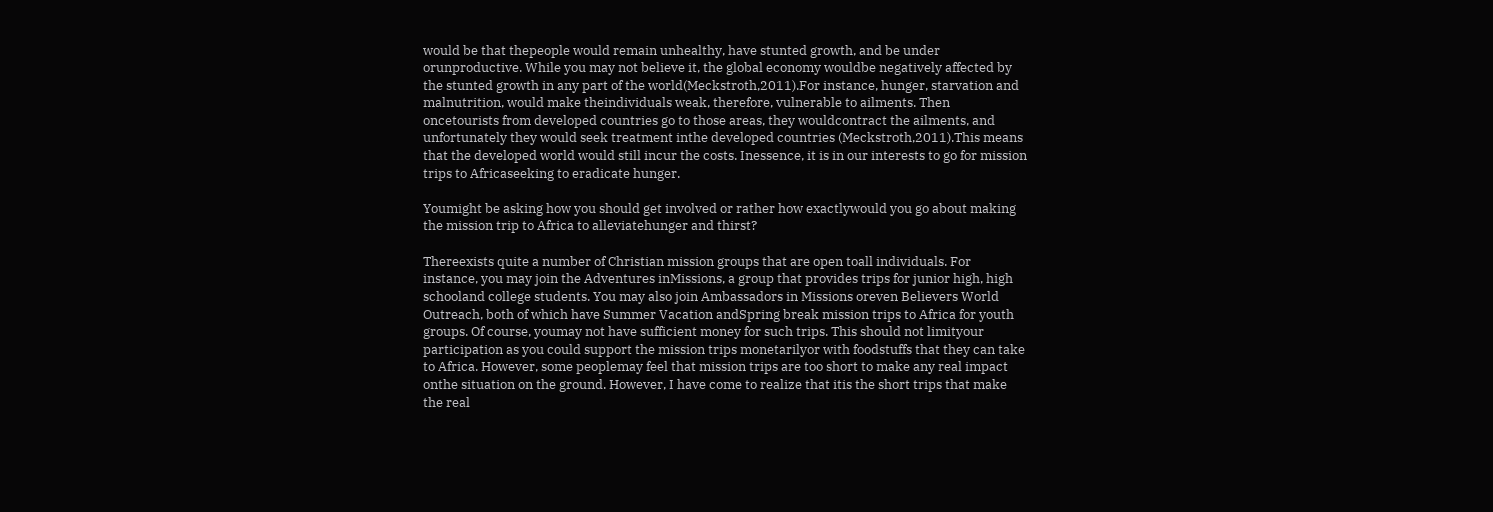would be that thepeople would remain unhealthy, have stunted growth, and be under orunproductive. While you may not believe it, the global economy wouldbe negatively affected by the stunted growth in any part of the world(Meckstroth,2011).For instance, hunger, starvation and malnutrition, would make theindividuals weak, therefore, vulnerable to ailments. Then oncetourists from developed countries go to those areas, they wouldcontract the ailments, and unfortunately they would seek treatment inthe developed countries (Meckstroth,2011).This means that the developed world would still incur the costs. Inessence, it is in our interests to go for mission trips to Africaseeking to eradicate hunger.

Youmight be asking how you should get involved or rather how exactlywould you go about making the mission trip to Africa to alleviatehunger and thirst?

Thereexists quite a number of Christian mission groups that are open toall individuals. For instance, you may join the Adventures inMissions, a group that provides trips for junior high, high schooland college students. You may also join Ambassadors in Missions oreven Believers World Outreach, both of which have Summer Vacation andSpring break mission trips to Africa for youth groups. Of course, youmay not have sufficient money for such trips. This should not limityour participation as you could support the mission trips monetarilyor with foodstuffs that they can take to Africa. However, some peoplemay feel that mission trips are too short to make any real impact onthe situation on the ground. However, I have come to realize that itis the short trips that make the real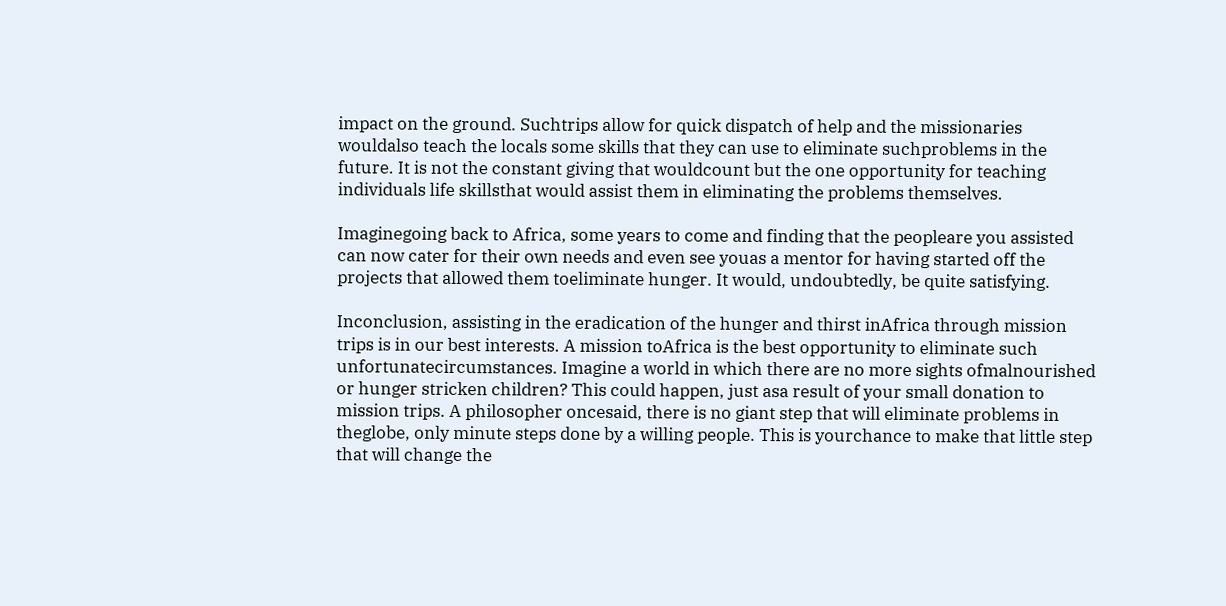impact on the ground. Suchtrips allow for quick dispatch of help and the missionaries wouldalso teach the locals some skills that they can use to eliminate suchproblems in the future. It is not the constant giving that wouldcount but the one opportunity for teaching individuals life skillsthat would assist them in eliminating the problems themselves.

Imaginegoing back to Africa, some years to come and finding that the peopleare you assisted can now cater for their own needs and even see youas a mentor for having started off the projects that allowed them toeliminate hunger. It would, undoubtedly, be quite satisfying.

Inconclusion, assisting in the eradication of the hunger and thirst inAfrica through mission trips is in our best interests. A mission toAfrica is the best opportunity to eliminate such unfortunatecircumstances. Imagine a world in which there are no more sights ofmalnourished or hunger stricken children? This could happen, just asa result of your small donation to mission trips. A philosopher oncesaid, there is no giant step that will eliminate problems in theglobe, only minute steps done by a willing people. This is yourchance to make that little step that will change the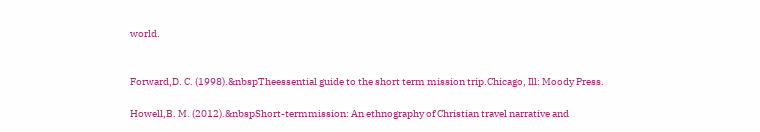world.


Forward,D. C. (1998).&nbspTheessential guide to the short term mission trip.Chicago, Ill: Moody Press.

Howell,B. M. (2012).&nbspShort-termmission: An ethnography of Christian travel narrative and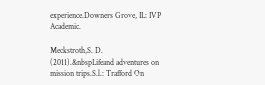experience.Downers Grove, IL: IVP Academic.

Meckstroth,S. D. (2011).&nbspLifeand adventures on mission trips.S.l.: Trafford On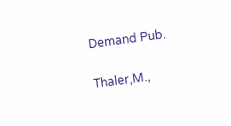Demand Pub.

Thaler,M.,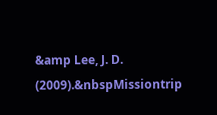&amp Lee, J. D. (2009).&nbspMissiontrip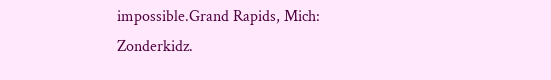impossible.Grand Rapids, Mich: Zonderkidz.